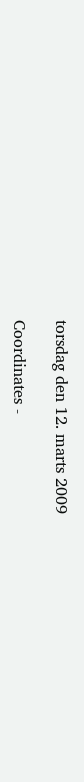torsdag den 12. marts 2009

Coordinates -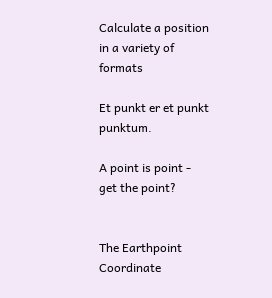Calculate a position in a variety of formats

Et punkt er et punkt punktum.

A point is point - get the point?


The Earthpoint Coordinate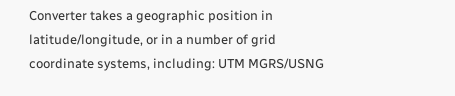Converter takes a geographic position in latitude/longitude, or in a number of grid coordinate systems, including: UTM MGRS/USNG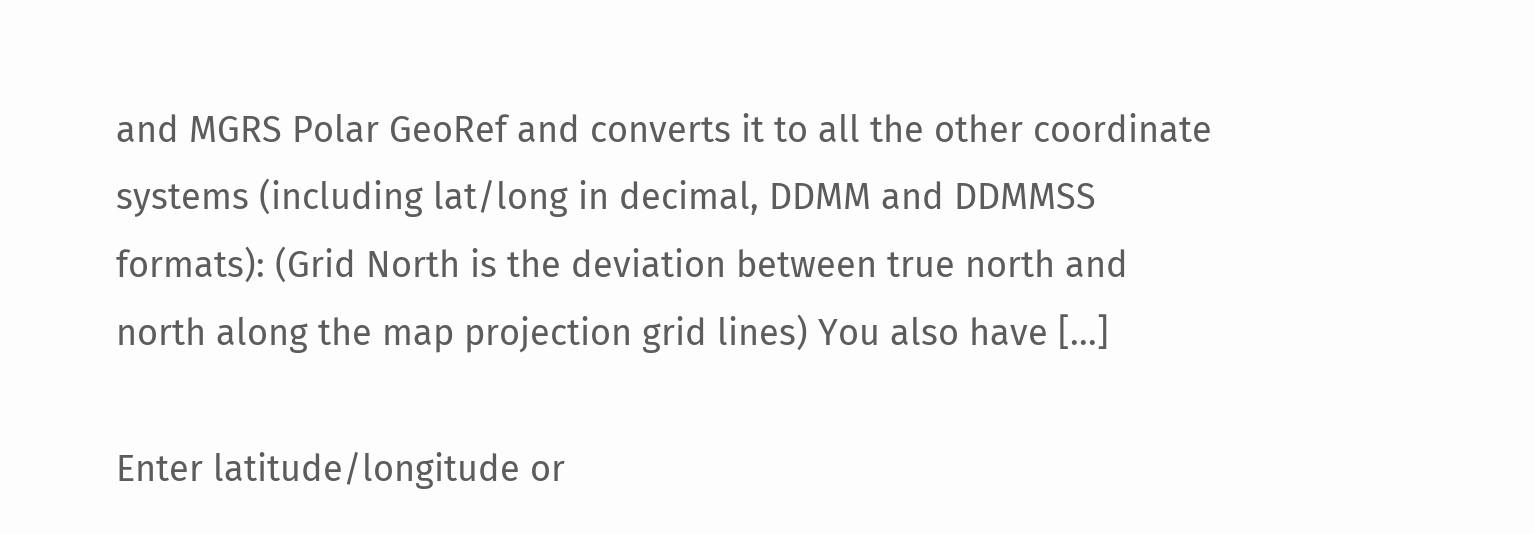and MGRS Polar GeoRef and converts it to all the other coordinate systems (including lat/long in decimal, DDMM and DDMMSS formats): (Grid North is the deviation between true north and north along the map projection grid lines) You also have [...]

Enter latitude/longitude or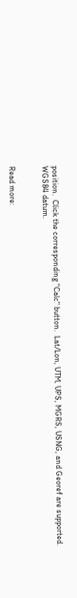position.  Click the corresponding "Calc" button.  Lat/Lon, UTM, UPS, MGRS, USNG, and Georef are supported.  WGS84 datum.


Read more: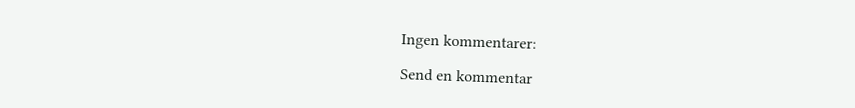Ingen kommentarer:

Send en kommentar